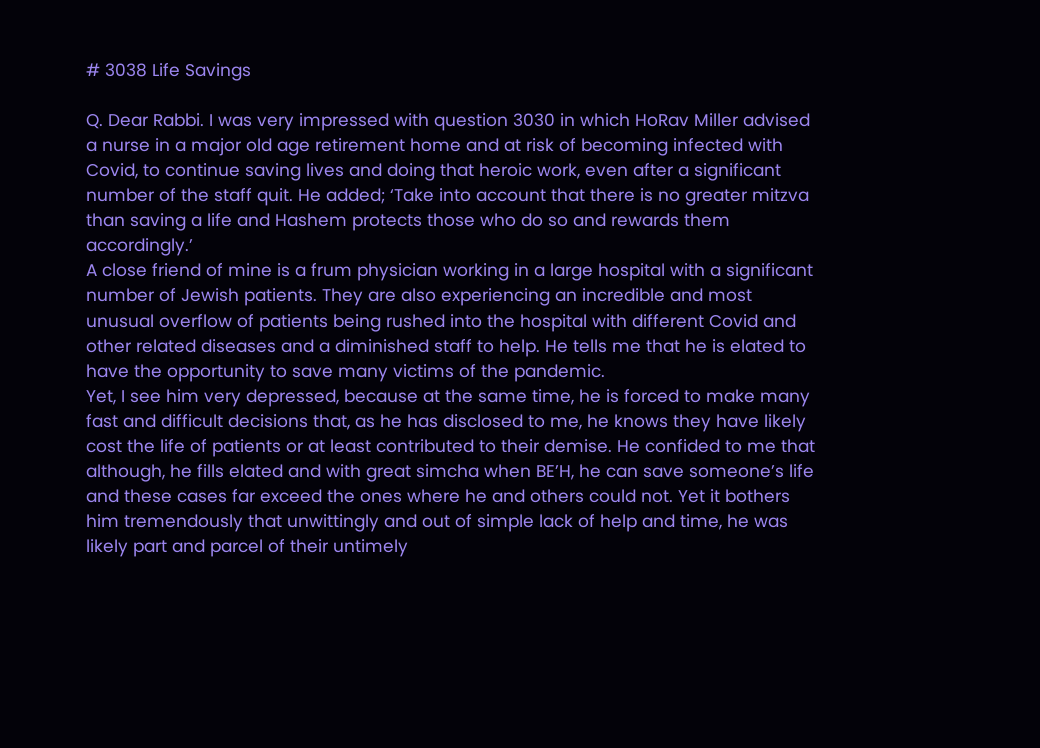# 3038 Life Savings

Q. Dear Rabbi. I was very impressed with question 3030 in which HoRav Miller advised a nurse in a major old age retirement home and at risk of becoming infected with Covid, to continue saving lives and doing that heroic work, even after a significant number of the staff quit. He added; ‘Take into account that there is no greater mitzva than saving a life and Hashem protects those who do so and rewards them accordingly.’
A close friend of mine is a frum physician working in a large hospital with a significant number of Jewish patients. They are also experiencing an incredible and most unusual overflow of patients being rushed into the hospital with different Covid and other related diseases and a diminished staff to help. He tells me that he is elated to have the opportunity to save many victims of the pandemic.
Yet, I see him very depressed, because at the same time, he is forced to make many fast and difficult decisions that, as he has disclosed to me, he knows they have likely cost the life of patients or at least contributed to their demise. He confided to me that although, he fills elated and with great simcha when BE’H, he can save someone’s life and these cases far exceed the ones where he and others could not. Yet it bothers him tremendously that unwittingly and out of simple lack of help and time, he was likely part and parcel of their untimely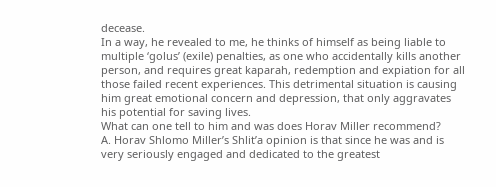decease.
In a way, he revealed to me, he thinks of himself as being liable to multiple ‘golus’ (exile) penalties, as one who accidentally kills another person, and requires great kaparah, redemption and expiation for all those failed recent experiences. This detrimental situation is causing him great emotional concern and depression, that only aggravates his potential for saving lives.
What can one tell to him and was does Horav Miller recommend?
A. Horav Shlomo Miller’s Shlit’a opinion is that since he was and is very seriously engaged and dedicated to the greatest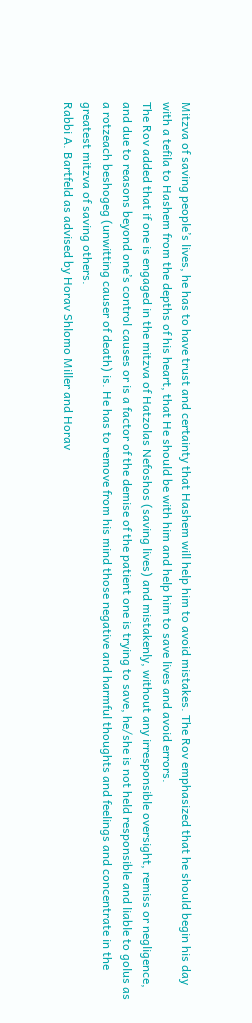Mitzva of saving people’s lives, he has to have trust and certainty that Hashem will help him to avoid mistakes. The Rov emphasized that he should begin his day with a tefila to Hashem from the depths of his heart, that He should be with him and help him to save lives and avoid errors.
The Rov added that if one is engaged in the mitzva of Hatzolas Nefoshos (saving lives) and mistakenly, without any irresponsible oversight, remiss or negligence, and due to reasons beyond one’s control causes or is a factor of the demise of the patient one is trying to save, he/she is not held responsible and liable to golus as a rotzeach beshogeg (unwitting causer of death) is. He has to remove from his mind those negative and harmful thoughts and feelings and concentrate in the greatest mitzva of saving others.
Rabbi A. Bartfeld as advised by Horav Shlomo Miller and Horav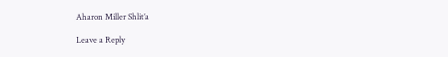Aharon Miller Shlit’a

Leave a Reply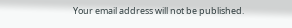Your email address will not be published.